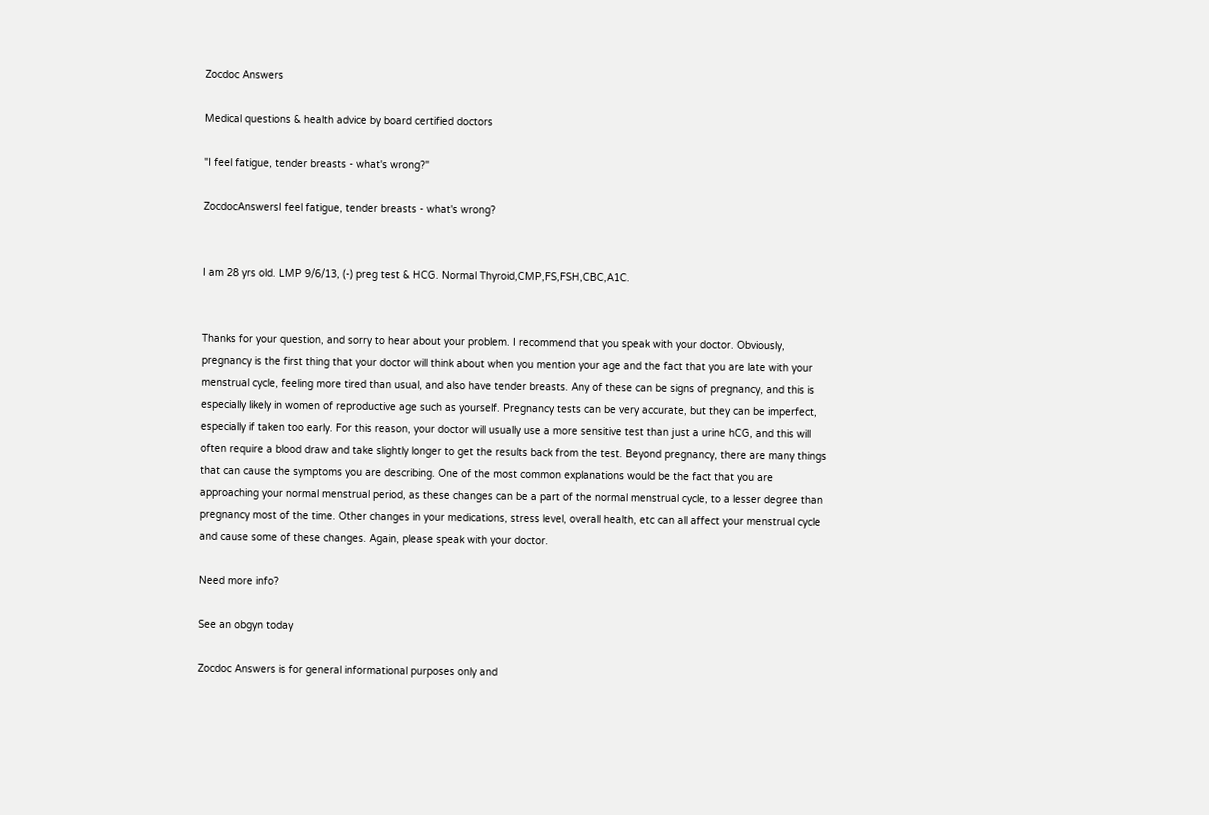Zocdoc Answers

Medical questions & health advice by board certified doctors

"I feel fatigue, tender breasts - what's wrong?"

ZocdocAnswersI feel fatigue, tender breasts - what's wrong?


I am 28 yrs old. LMP 9/6/13, (-) preg test & HCG. Normal Thyroid,CMP,FS,FSH,CBC,A1C.


Thanks for your question, and sorry to hear about your problem. I recommend that you speak with your doctor. Obviously, pregnancy is the first thing that your doctor will think about when you mention your age and the fact that you are late with your menstrual cycle, feeling more tired than usual, and also have tender breasts. Any of these can be signs of pregnancy, and this is especially likely in women of reproductive age such as yourself. Pregnancy tests can be very accurate, but they can be imperfect, especially if taken too early. For this reason, your doctor will usually use a more sensitive test than just a urine hCG, and this will often require a blood draw and take slightly longer to get the results back from the test. Beyond pregnancy, there are many things that can cause the symptoms you are describing. One of the most common explanations would be the fact that you are approaching your normal menstrual period, as these changes can be a part of the normal menstrual cycle, to a lesser degree than pregnancy most of the time. Other changes in your medications, stress level, overall health, etc can all affect your menstrual cycle and cause some of these changes. Again, please speak with your doctor.

Need more info?

See an obgyn today

Zocdoc Answers is for general informational purposes only and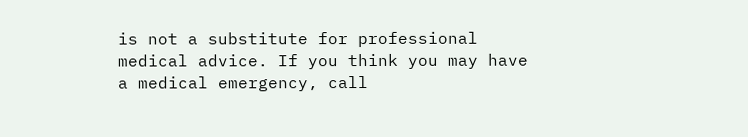is not a substitute for professional medical advice. If you think you may have a medical emergency, call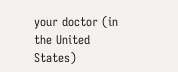your doctor (in the United States)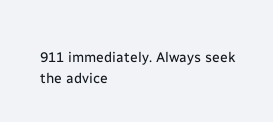911 immediately. Always seek the advice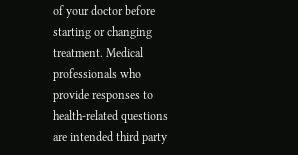of your doctor before starting or changing treatment. Medical professionals who provide responses to health-related questions are intended third party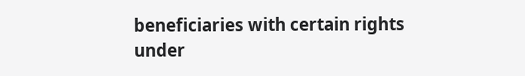beneficiaries with certain rights under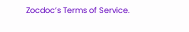Zocdoc’s Terms of Service.